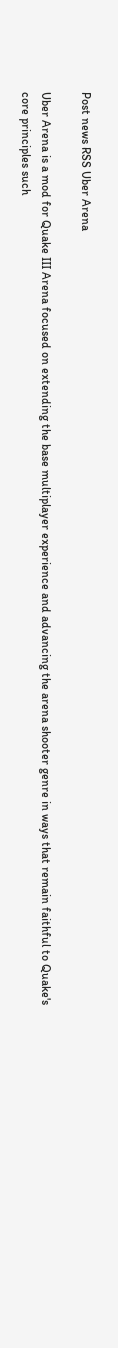Post news RSS Uber Arena

Uber Arena is a mod for Quake III Arena focused on extending the base multiplayer experience and advancing the arena shooter genre in ways that remain faithful to Quake's core principles such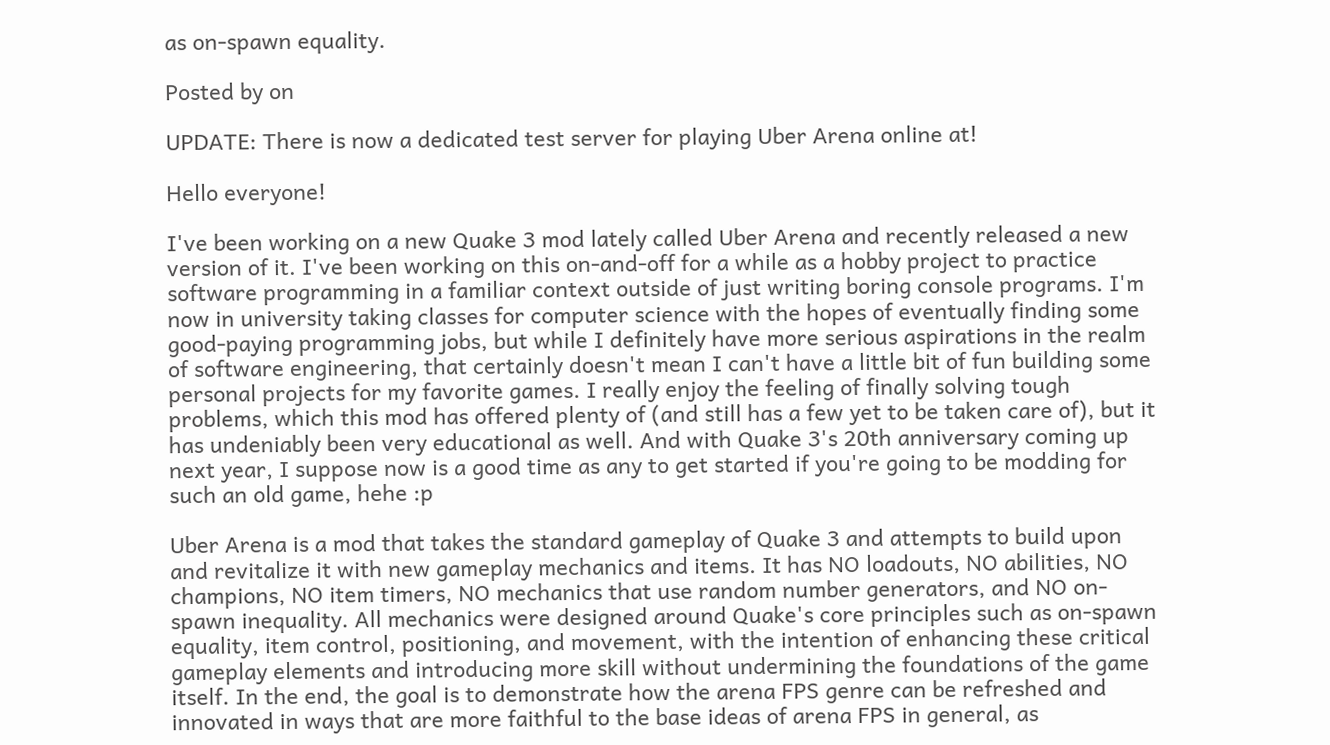as on-spawn equality.

Posted by on

UPDATE: There is now a dedicated test server for playing Uber Arena online at!

Hello everyone!

I've been working on a new Quake 3 mod lately called Uber Arena and recently released a new version of it. I've been working on this on-and-off for a while as a hobby project to practice software programming in a familiar context outside of just writing boring console programs. I'm now in university taking classes for computer science with the hopes of eventually finding some good-paying programming jobs, but while I definitely have more serious aspirations in the realm of software engineering, that certainly doesn't mean I can't have a little bit of fun building some personal projects for my favorite games. I really enjoy the feeling of finally solving tough problems, which this mod has offered plenty of (and still has a few yet to be taken care of), but it has undeniably been very educational as well. And with Quake 3's 20th anniversary coming up next year, I suppose now is a good time as any to get started if you're going to be modding for such an old game, hehe :p

Uber Arena is a mod that takes the standard gameplay of Quake 3 and attempts to build upon and revitalize it with new gameplay mechanics and items. It has NO loadouts, NO abilities, NO champions, NO item timers, NO mechanics that use random number generators, and NO on-spawn inequality. All mechanics were designed around Quake's core principles such as on-spawn equality, item control, positioning, and movement, with the intention of enhancing these critical gameplay elements and introducing more skill without undermining the foundations of the game itself. In the end, the goal is to demonstrate how the arena FPS genre can be refreshed and innovated in ways that are more faithful to the base ideas of arena FPS in general, as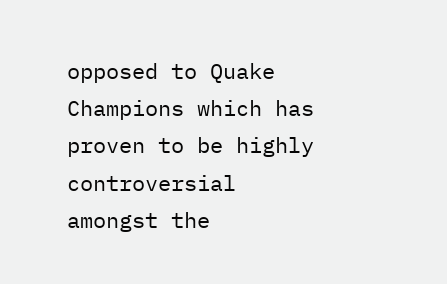opposed to Quake Champions which has proven to be highly controversial amongst the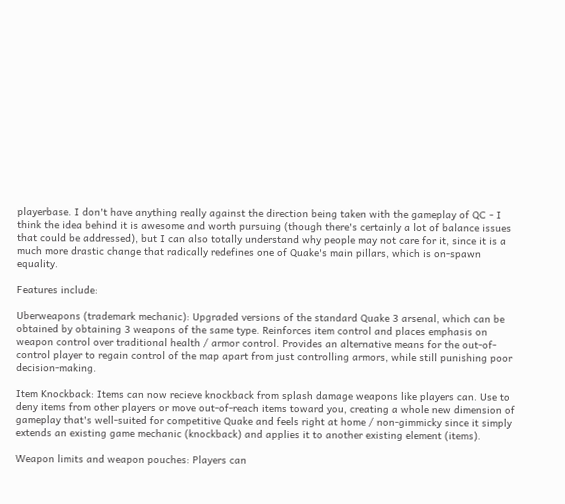playerbase. I don't have anything really against the direction being taken with the gameplay of QC - I think the idea behind it is awesome and worth pursuing (though there's certainly a lot of balance issues that could be addressed), but I can also totally understand why people may not care for it, since it is a much more drastic change that radically redefines one of Quake's main pillars, which is on-spawn equality.

Features include:

Uberweapons (trademark mechanic): Upgraded versions of the standard Quake 3 arsenal, which can be obtained by obtaining 3 weapons of the same type. Reinforces item control and places emphasis on weapon control over traditional health / armor control. Provides an alternative means for the out-of-control player to regain control of the map apart from just controlling armors, while still punishing poor decision-making.

Item Knockback: Items can now recieve knockback from splash damage weapons like players can. Use to deny items from other players or move out-of-reach items toward you, creating a whole new dimension of gameplay that's well-suited for competitive Quake and feels right at home / non-gimmicky since it simply extends an existing game mechanic (knockback) and applies it to another existing element (items).

Weapon limits and weapon pouches: Players can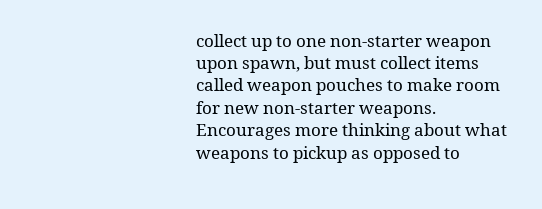collect up to one non-starter weapon upon spawn, but must collect items called weapon pouches to make room for new non-starter weapons. Encourages more thinking about what weapons to pickup as opposed to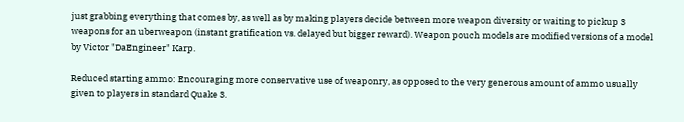just grabbing everything that comes by, as well as by making players decide between more weapon diversity or waiting to pickup 3 weapons for an uberweapon (instant gratification vs. delayed but bigger reward). Weapon pouch models are modified versions of a model by Victor "DaEngineer" Karp.

Reduced starting ammo: Encouraging more conservative use of weaponry, as opposed to the very generous amount of ammo usually given to players in standard Quake 3.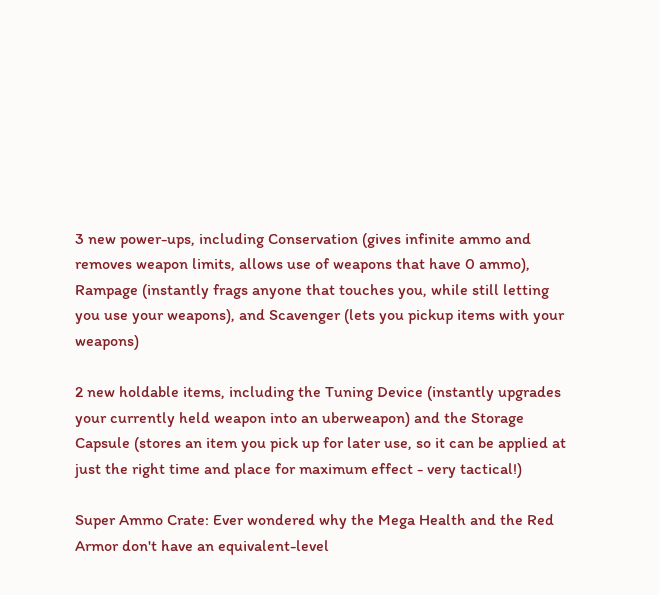3 new power-ups, including Conservation (gives infinite ammo and removes weapon limits, allows use of weapons that have 0 ammo), Rampage (instantly frags anyone that touches you, while still letting you use your weapons), and Scavenger (lets you pickup items with your weapons)

2 new holdable items, including the Tuning Device (instantly upgrades your currently held weapon into an uberweapon) and the Storage Capsule (stores an item you pick up for later use, so it can be applied at just the right time and place for maximum effect - very tactical!)

Super Ammo Crate: Ever wondered why the Mega Health and the Red Armor don't have an equivalent-level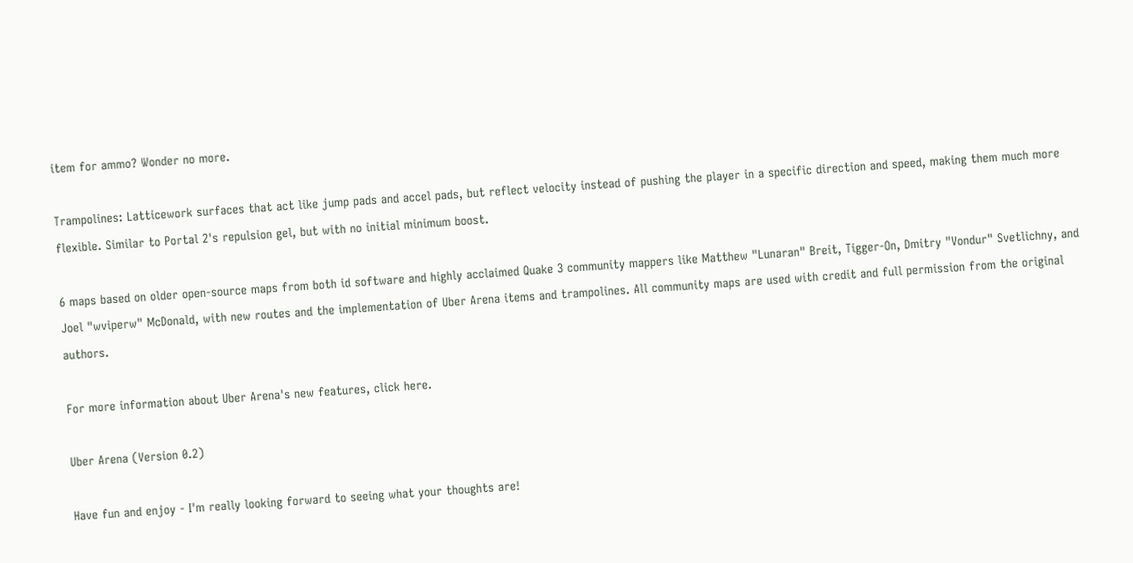item for ammo? Wonder no more.

Trampolines: Latticework surfaces that act like jump pads and accel pads, but reflect velocity instead of pushing the player in a specific direction and speed, making them much more flexible. Similar to Portal 2's repulsion gel, but with no initial minimum boost.

6 maps based on older open-source maps from both id software and highly acclaimed Quake 3 community mappers like Matthew "Lunaran" Breit, Tigger-On, Dmitry "Vondur" Svetlichny, and Joel "wviperw" McDonald, with new routes and the implementation of Uber Arena items and trampolines. All community maps are used with credit and full permission from the original authors.

For more information about Uber Arena's new features, click here.

Uber Arena (Version 0.2)

Have fun and enjoy - I'm really looking forward to seeing what your thoughts are!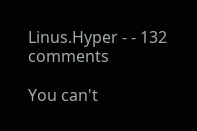Linus.Hyper - - 132 comments

You can't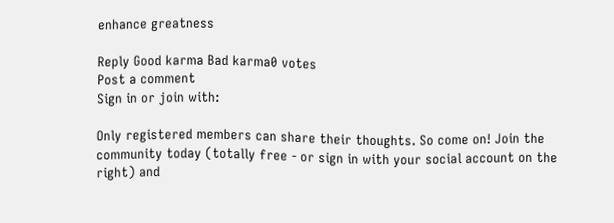enhance greatness

Reply Good karma Bad karma0 votes
Post a comment
Sign in or join with:

Only registered members can share their thoughts. So come on! Join the community today (totally free - or sign in with your social account on the right) and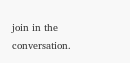join in the conversation.